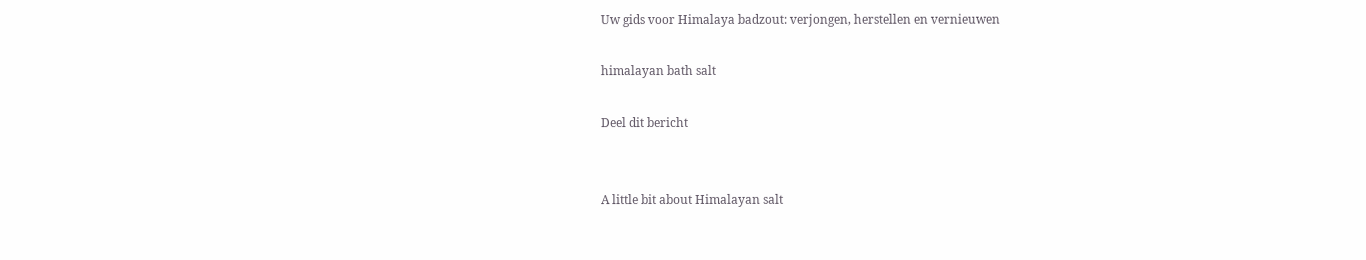Uw gids voor Himalaya badzout: verjongen, herstellen en vernieuwen

himalayan bath salt

Deel dit bericht


A little bit about Himalayan salt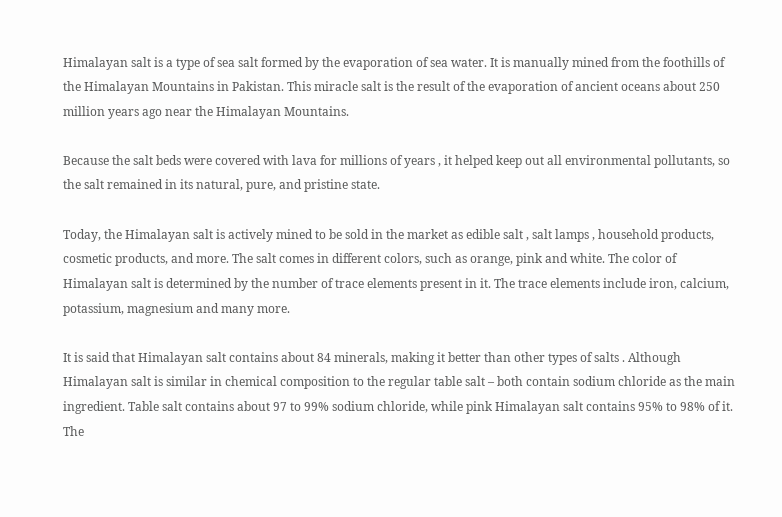Himalayan salt is a type of sea salt formed by the evaporation of sea water. It is manually mined from the foothills of the Himalayan Mountains in Pakistan. This miracle salt is the result of the evaporation of ancient oceans about 250 million years ago near the Himalayan Mountains.

Because the salt beds were covered with lava for millions of years , it helped keep out all environmental pollutants, so the salt remained in its natural, pure, and pristine state.

Today, the Himalayan salt is actively mined to be sold in the market as edible salt , salt lamps , household products, cosmetic products, and more. The salt comes in different colors, such as orange, pink and white. The color of Himalayan salt is determined by the number of trace elements present in it. The trace elements include iron, calcium, potassium, magnesium and many more.

It is said that Himalayan salt contains about 84 minerals, making it better than other types of salts . Although Himalayan salt is similar in chemical composition to the regular table salt – both contain sodium chloride as the main ingredient. Table salt contains about 97 to 99% sodium chloride, while pink Himalayan salt contains 95% to 98% of it. The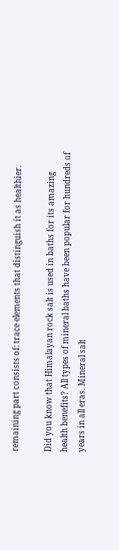remaining part consists of: trace elements that distinguish it as healthier.

Did you know that Himalayan rock salt is used in baths for its amazing health benefits? All types of mineral baths have been popular for hundreds of years in all eras. Mineral salt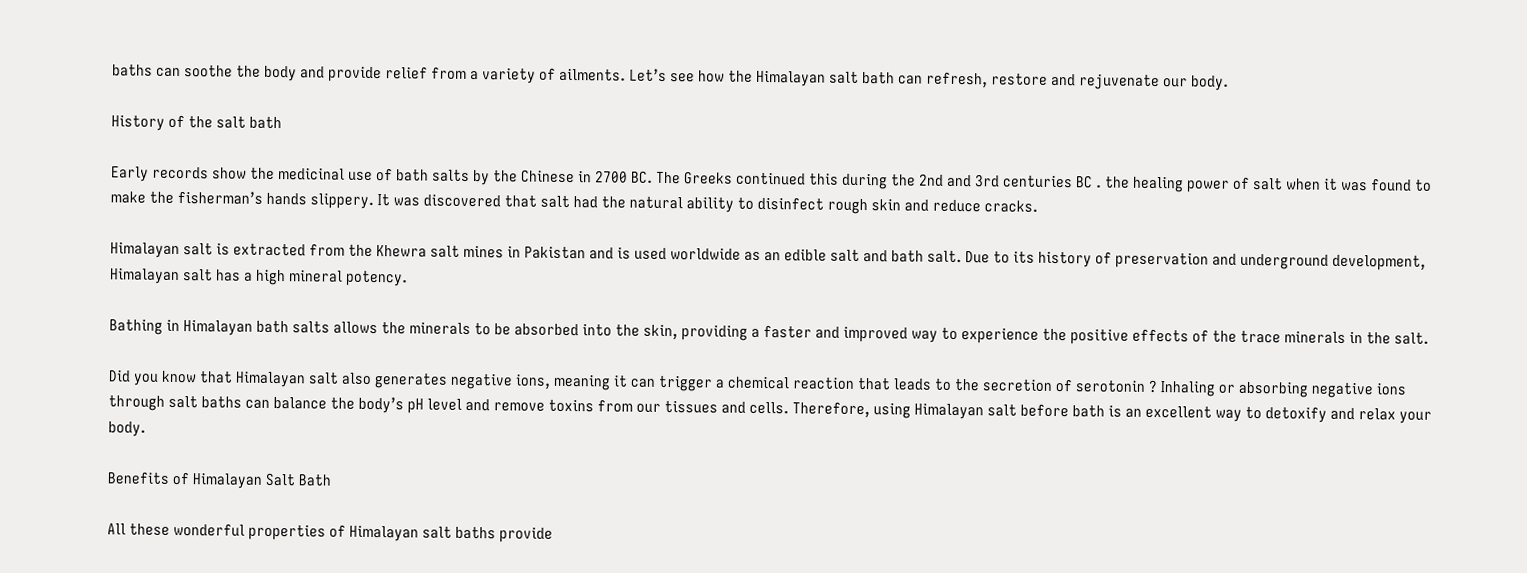baths can soothe the body and provide relief from a variety of ailments. Let’s see how the Himalayan salt bath can refresh, restore and rejuvenate our body.

History of the salt bath

Early records show the medicinal use of bath salts by the Chinese in 2700 BC. The Greeks continued this during the 2nd and 3rd centuries BC . the healing power of salt when it was found to make the fisherman’s hands slippery. It was discovered that salt had the natural ability to disinfect rough skin and reduce cracks.

Himalayan salt is extracted from the Khewra salt mines in Pakistan and is used worldwide as an edible salt and bath salt. Due to its history of preservation and underground development, Himalayan salt has a high mineral potency.

Bathing in Himalayan bath salts allows the minerals to be absorbed into the skin, providing a faster and improved way to experience the positive effects of the trace minerals in the salt.

Did you know that Himalayan salt also generates negative ions, meaning it can trigger a chemical reaction that leads to the secretion of serotonin ? Inhaling or absorbing negative ions through salt baths can balance the body’s pH level and remove toxins from our tissues and cells. Therefore, using Himalayan salt before bath is an excellent way to detoxify and relax your body.

Benefits of Himalayan Salt Bath

All these wonderful properties of Himalayan salt baths provide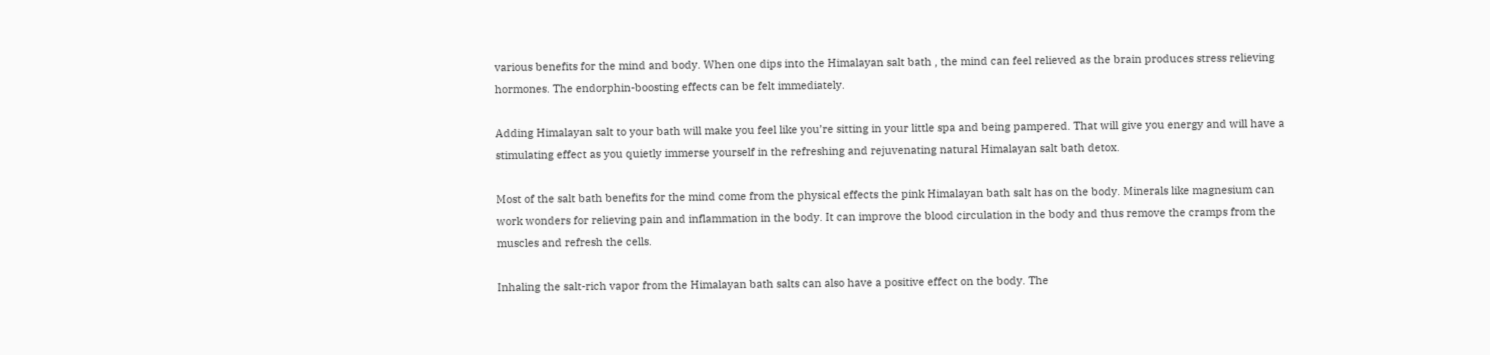various benefits for the mind and body. When one dips into the Himalayan salt bath , the mind can feel relieved as the brain produces stress relieving hormones. The endorphin-boosting effects can be felt immediately.

Adding Himalayan salt to your bath will make you feel like you’re sitting in your little spa and being pampered. That will give you energy and will have a stimulating effect as you quietly immerse yourself in the refreshing and rejuvenating natural Himalayan salt bath detox.

Most of the salt bath benefits for the mind come from the physical effects the pink Himalayan bath salt has on the body. Minerals like magnesium can work wonders for relieving pain and inflammation in the body. It can improve the blood circulation in the body and thus remove the cramps from the muscles and refresh the cells.

Inhaling the salt-rich vapor from the Himalayan bath salts can also have a positive effect on the body. The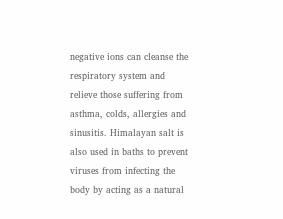negative ions can cleanse the respiratory system and relieve those suffering from asthma, colds, allergies and sinusitis. Himalayan salt is also used in baths to prevent viruses from infecting the body by acting as a natural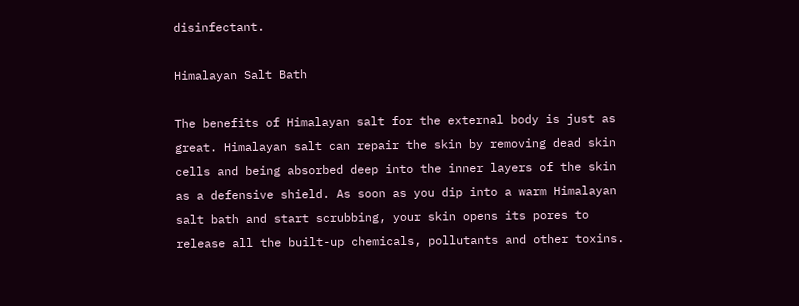disinfectant.

Himalayan Salt Bath

The benefits of Himalayan salt for the external body is just as great. Himalayan salt can repair the skin by removing dead skin cells and being absorbed deep into the inner layers of the skin as a defensive shield. As soon as you dip into a warm Himalayan salt bath and start scrubbing, your skin opens its pores to release all the built-up chemicals, pollutants and other toxins.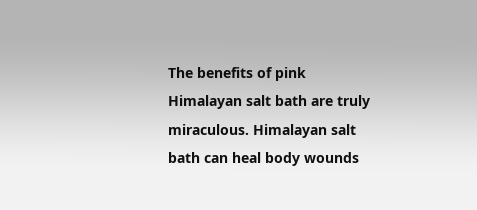The benefits of pink Himalayan salt bath are truly miraculous. Himalayan salt bath can heal body wounds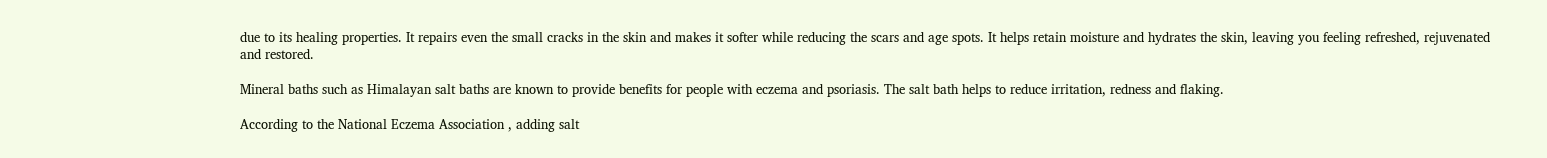due to its healing properties. It repairs even the small cracks in the skin and makes it softer while reducing the scars and age spots. It helps retain moisture and hydrates the skin, leaving you feeling refreshed, rejuvenated and restored.

Mineral baths such as Himalayan salt baths are known to provide benefits for people with eczema and psoriasis. The salt bath helps to reduce irritation, redness and flaking.

According to the National Eczema Association , adding salt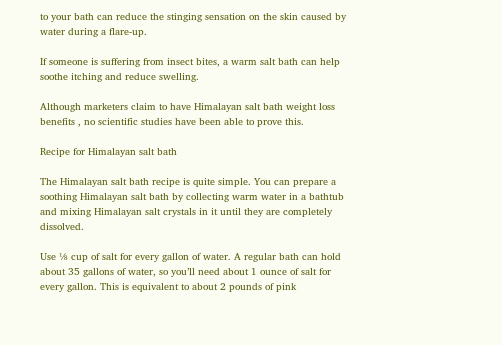to your bath can reduce the stinging sensation on the skin caused by water during a flare-up.

If someone is suffering from insect bites, a warm salt bath can help soothe itching and reduce swelling.

Although marketers claim to have Himalayan salt bath weight loss benefits , no scientific studies have been able to prove this.

Recipe for Himalayan salt bath

The Himalayan salt bath recipe is quite simple. You can prepare a soothing Himalayan salt bath by collecting warm water in a bathtub and mixing Himalayan salt crystals in it until they are completely dissolved.

Use ⅛ cup of salt for every gallon of water. A regular bath can hold about 35 gallons of water, so you’ll need about 1 ounce of salt for every gallon. This is equivalent to about 2 pounds of pink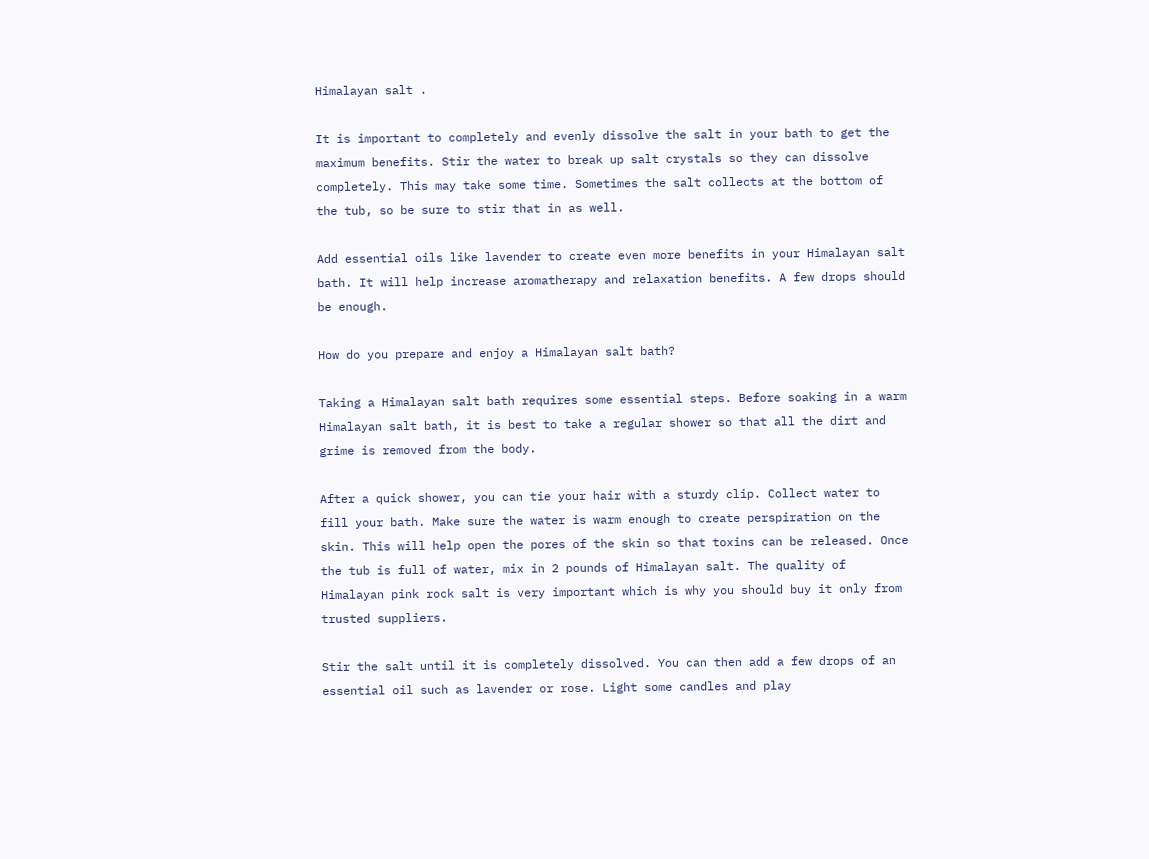Himalayan salt .

It is important to completely and evenly dissolve the salt in your bath to get the maximum benefits. Stir the water to break up salt crystals so they can dissolve completely. This may take some time. Sometimes the salt collects at the bottom of the tub, so be sure to stir that in as well.

Add essential oils like lavender to create even more benefits in your Himalayan salt bath. It will help increase aromatherapy and relaxation benefits. A few drops should be enough.

How do you prepare and enjoy a Himalayan salt bath?

Taking a Himalayan salt bath requires some essential steps. Before soaking in a warm Himalayan salt bath, it is best to take a regular shower so that all the dirt and grime is removed from the body.

After a quick shower, you can tie your hair with a sturdy clip. Collect water to fill your bath. Make sure the water is warm enough to create perspiration on the skin. This will help open the pores of the skin so that toxins can be released. Once the tub is full of water, mix in 2 pounds of Himalayan salt. The quality of Himalayan pink rock salt is very important which is why you should buy it only from trusted suppliers.

Stir the salt until it is completely dissolved. You can then add a few drops of an essential oil such as lavender or rose. Light some candles and play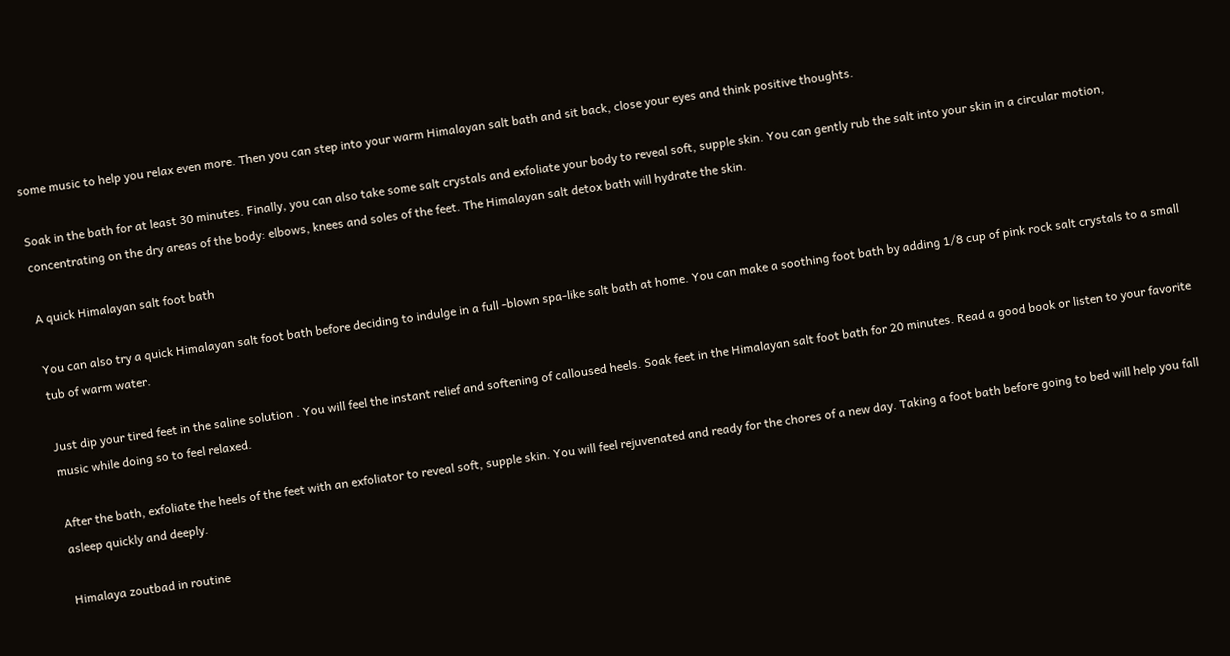some music to help you relax even more. Then you can step into your warm Himalayan salt bath and sit back, close your eyes and think positive thoughts.

Soak in the bath for at least 30 minutes. Finally, you can also take some salt crystals and exfoliate your body to reveal soft, supple skin. You can gently rub the salt into your skin in a circular motion, concentrating on the dry areas of the body: elbows, knees and soles of the feet. The Himalayan salt detox bath will hydrate the skin.

A quick Himalayan salt foot bath

You can also try a quick Himalayan salt foot bath before deciding to indulge in a full -blown spa-like salt bath at home. You can make a soothing foot bath by adding 1/8 cup of pink rock salt crystals to a small tub of warm water.

Just dip your tired feet in the saline solution . You will feel the instant relief and softening of calloused heels. Soak feet in the Himalayan salt foot bath for 20 minutes. Read a good book or listen to your favorite music while doing so to feel relaxed.

After the bath, exfoliate the heels of the feet with an exfoliator to reveal soft, supple skin. You will feel rejuvenated and ready for the chores of a new day. Taking a foot bath before going to bed will help you fall asleep quickly and deeply.

Himalaya zoutbad in routine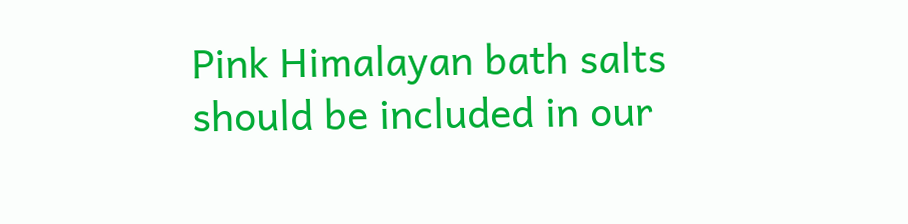Pink Himalayan bath salts should be included in our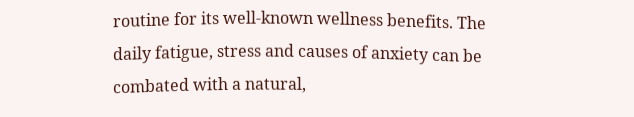routine for its well-known wellness benefits. The daily fatigue, stress and causes of anxiety can be combated with a natural,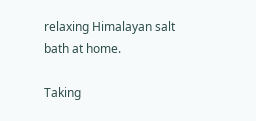relaxing Himalayan salt bath at home.

Taking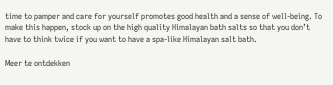time to pamper and care for yourself promotes good health and a sense of well-being. To make this happen, stock up on the high quality Himalayan bath salts so that you don’t have to think twice if you want to have a spa-like Himalayan salt bath.

Meer te ontdekken